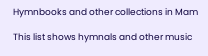Hymnbooks and other collections in Mam

This list shows hymnals and other music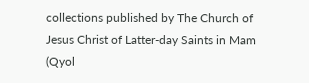collections published by The Church of Jesus Christ of Latter-day Saints in Mam (Qyol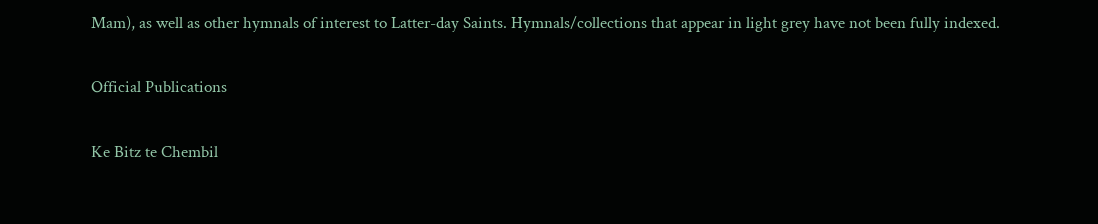Mam), as well as other hymnals of interest to Latter-day Saints. Hymnals/collections that appear in light grey have not been fully indexed.

Official Publications

Ke Bitz te Chembil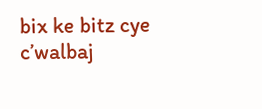bix ke bitz cye c’walbaj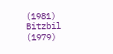(1981) Bitzbil (1979)